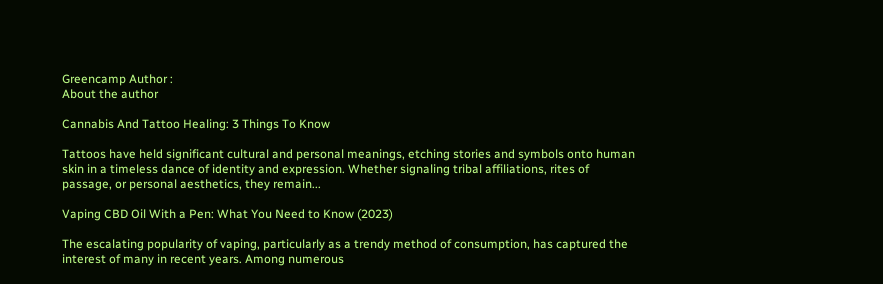Greencamp Author :
About the author

Cannabis And Tattoo Healing: 3 Things To Know

Tattoos have held significant cultural and personal meanings, etching stories and symbols onto human skin in a timeless dance of identity and expression. Whether signaling tribal affiliations, rites of passage, or personal aesthetics, they remain...

Vaping CBD Oil With a Pen: What You Need to Know (2023)

The escalating popularity of vaping, particularly as a trendy method of consumption, has captured the interest of many in recent years. Among numerous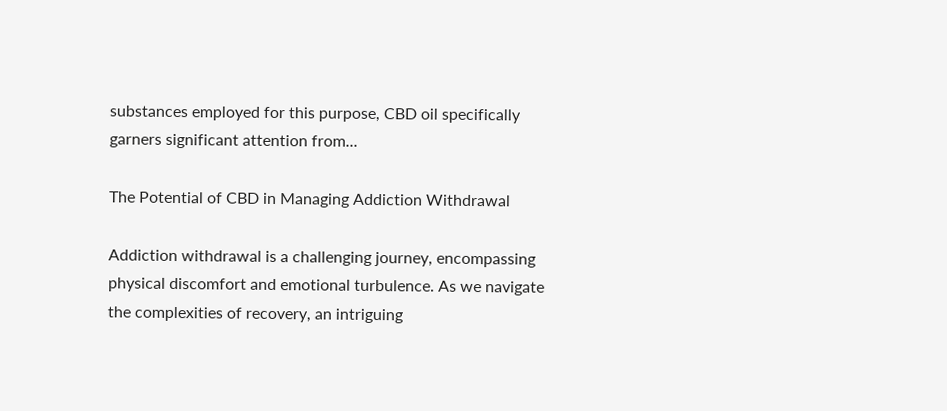substances employed for this purpose, CBD oil specifically garners significant attention from...

The Potential of CBD in Managing Addiction Withdrawal

Addiction withdrawal is a challenging journey, encompassing physical discomfort and emotional turbulence. As we navigate the complexities of recovery, an intriguing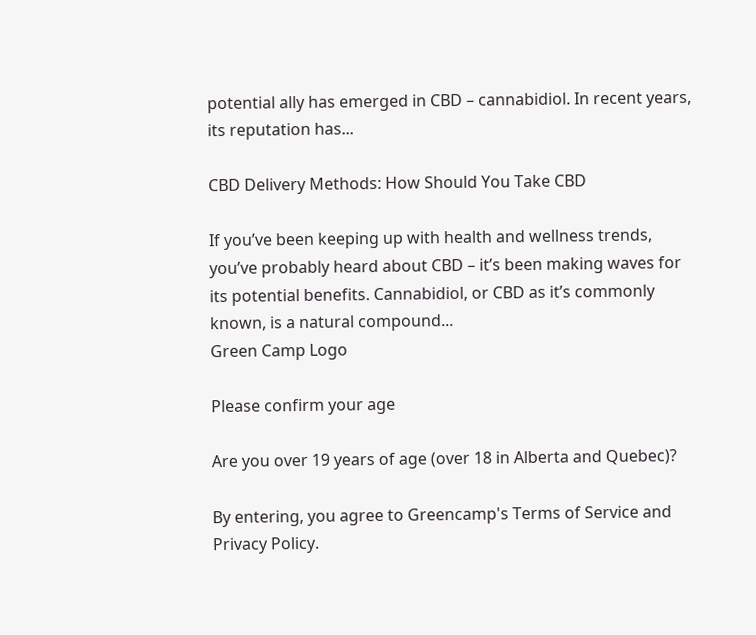potential ally has emerged in CBD – cannabidiol. In recent years, its reputation has...

CBD Delivery Methods: How Should You Take CBD

If you’ve been keeping up with health and wellness trends, you’ve probably heard about CBD – it’s been making waves for its potential benefits. Cannabidiol, or CBD as it’s commonly known, is a natural compound...
Green Camp Logo

Please confirm your age

Are you over 19 years of age (over 18 in Alberta and Quebec)?

By entering, you agree to Greencamp's Terms of Service and Privacy Policy.